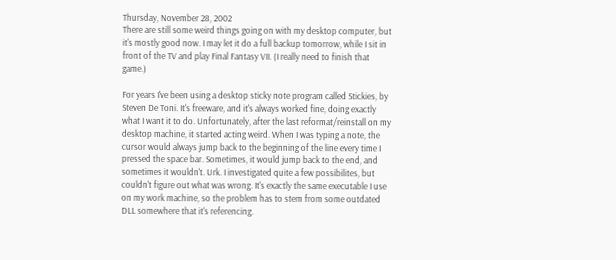Thursday, November 28, 2002
There are still some weird things going on with my desktop computer, but it's mostly good now. I may let it do a full backup tomorrow, while I sit in front of the TV and play Final Fantasy VII. (I really need to finish that game.)

For years I've been using a desktop sticky note program called Stickies, by Steven De Toni. It's freeware, and it's always worked fine, doing exactly what I want it to do. Unfortunately, after the last reformat/reinstall on my desktop machine, it started acting weird. When I was typing a note, the cursor would always jump back to the beginning of the line every time I pressed the space bar. Sometimes, it would jump back to the end, and sometimes it wouldn't. Urk. I investigated quite a few possibilites, but couldn't figure out what was wrong. It's exactly the same executable I use on my work machine, so the problem has to stem from some outdated DLL somewhere that it's referencing.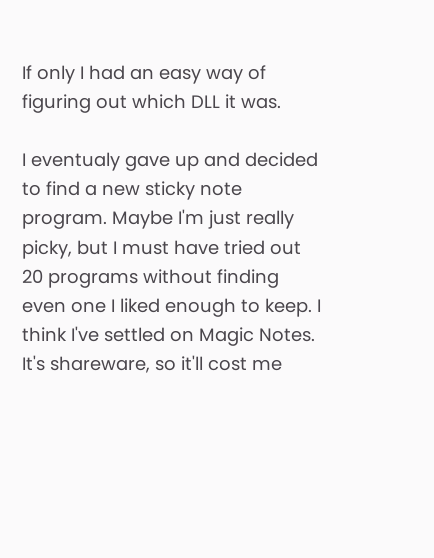If only I had an easy way of figuring out which DLL it was.

I eventualy gave up and decided to find a new sticky note program. Maybe I'm just really picky, but I must have tried out 20 programs without finding even one I liked enough to keep. I think I've settled on Magic Notes. It's shareware, so it'll cost me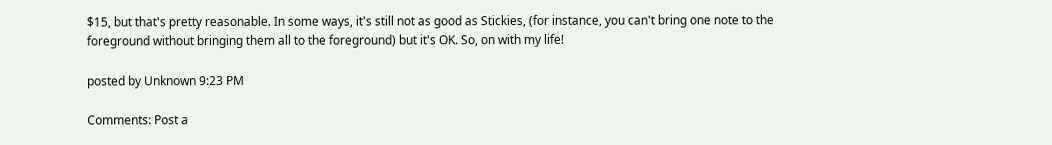$15, but that's pretty reasonable. In some ways, it's still not as good as Stickies, (for instance, you can't bring one note to the foreground without bringing them all to the foreground) but it's OK. So, on with my life!

posted by Unknown 9:23 PM

Comments: Post a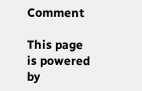Comment

This page is powered by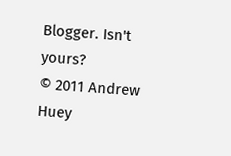Blogger. Isn't yours?
© 2011 Andrew Huey